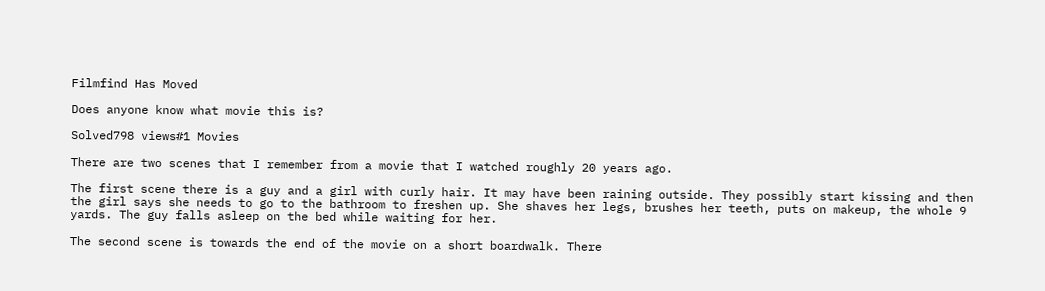Filmfind Has Moved

Does anyone know what movie this is?

Solved798 views#1 Movies

There are two scenes that I remember from a movie that I watched roughly 20 years ago.

The first scene there is a guy and a girl with curly hair. It may have been raining outside. They possibly start kissing and then the girl says she needs to go to the bathroom to freshen up. She shaves her legs, brushes her teeth, puts on makeup, the whole 9 yards. The guy falls asleep on the bed while waiting for her.

The second scene is towards the end of the movie on a short boardwalk. There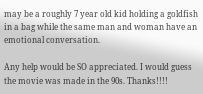may be a roughly 7 year old kid holding a goldfish in a bag while the same man and woman have an emotional conversation.

Any help would be SO appreciated. I would guess the movie was made in the 90s. Thanks!!!!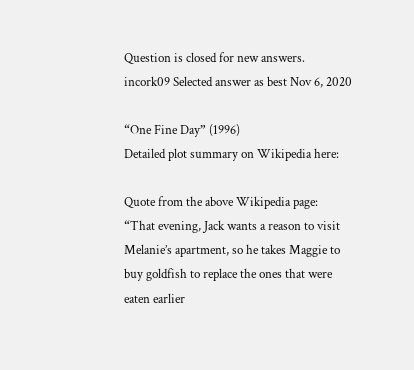Question is closed for new answers.
incork09 Selected answer as best Nov 6, 2020

“One Fine Day” (1996)
Detailed plot summary on Wikipedia here:

Quote from the above Wikipedia page:
“That evening, Jack wants a reason to visit Melanie’s apartment, so he takes Maggie to buy goldfish to replace the ones that were eaten earlier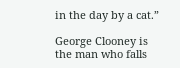in the day by a cat.”

George Clooney is the man who falls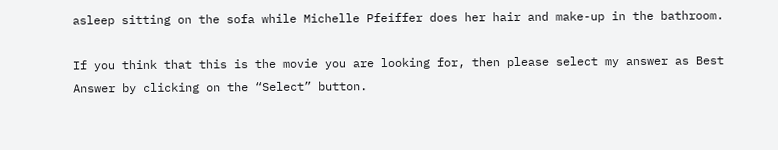asleep sitting on the sofa while Michelle Pfeiffer does her hair and make-up in the bathroom.

If you think that this is the movie you are looking for, then please select my answer as Best Answer by clicking on the “Select” button.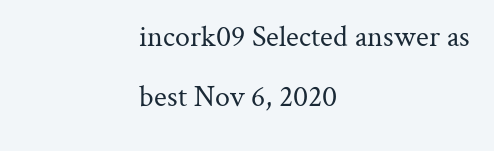incork09 Selected answer as best Nov 6, 2020